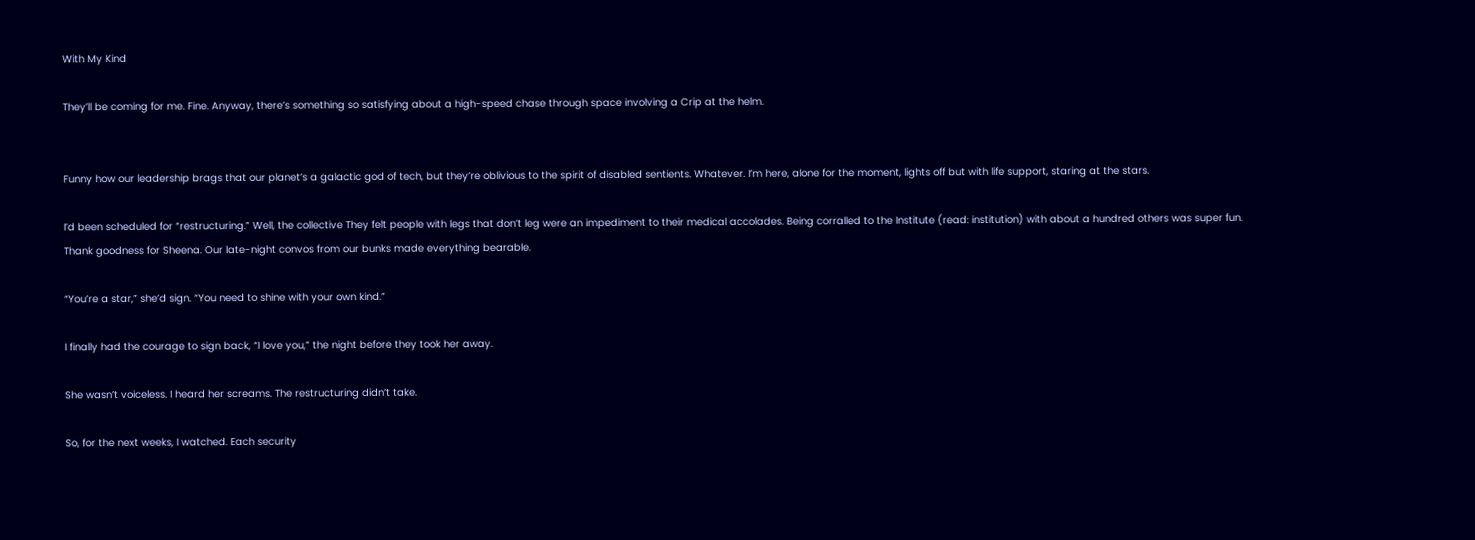With My Kind

They’ll be coming for me. Fine. Anyway, there’s something so satisfying about a high-speed chase through space involving a Crip at the helm.


Funny how our leadership brags that our planet’s a galactic god of tech, but they’re oblivious to the spirit of disabled sentients. Whatever. I’m here, alone for the moment, lights off but with life support, staring at the stars.

I’d been scheduled for “restructuring.” Well, the collective They felt people with legs that don’t leg were an impediment to their medical accolades. Being corralled to the Institute (read: institution) with about a hundred others was super fun. Thank goodness for Sheena. Our late-night convos from our bunks made everything bearable.

“You’re a star,” she’d sign. “You need to shine with your own kind.”

I finally had the courage to sign back, “I love you,” the night before they took her away.

She wasn’t voiceless. I heard her screams. The restructuring didn’t take.

So, for the next weeks, I watched. Each security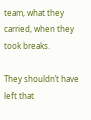team, what they carried, when they took breaks.

They shouldn’t have left that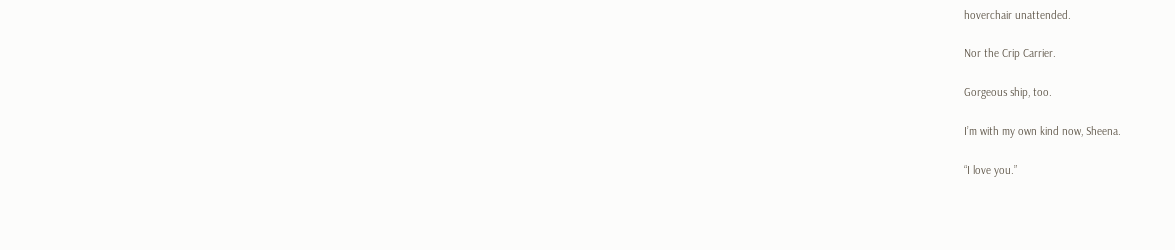hoverchair unattended.

Nor the Crip Carrier.

Gorgeous ship, too.

I’m with my own kind now, Sheena.

“I love you.”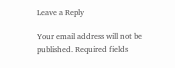Leave a Reply

Your email address will not be published. Required fields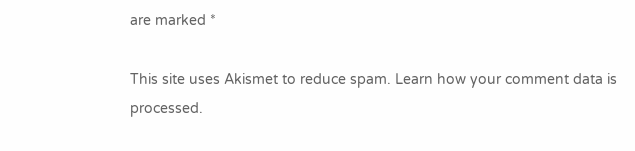are marked *

This site uses Akismet to reduce spam. Learn how your comment data is processed.